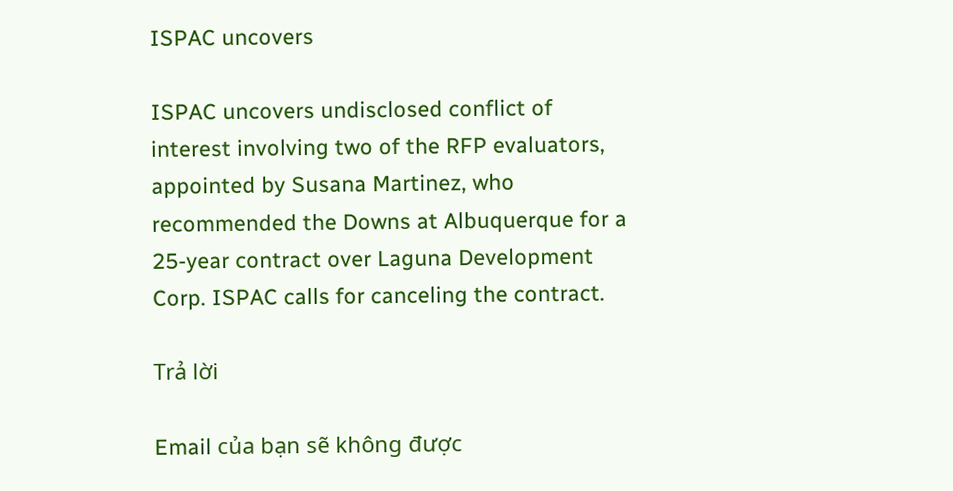ISPAC uncovers

ISPAC uncovers undisclosed conflict of interest involving two of the RFP evaluators, appointed by Susana Martinez, who recommended the Downs at Albuquerque for a 25-year contract over Laguna Development Corp. ISPAC calls for canceling the contract.

Trả lời

Email của bạn sẽ không được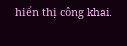hiển thị công khai.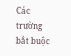Các trường bắt buộc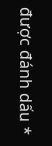được đánh dấu *